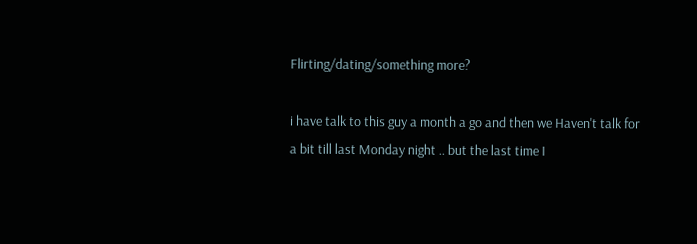Flirting/dating/something more?

i have talk to this guy a month a go and then we Haven't talk for a bit till last Monday night .. but the last time I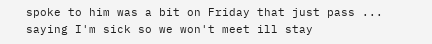spoke to him was a bit on Friday that just pass ... saying I'm sick so we won't meet ill stay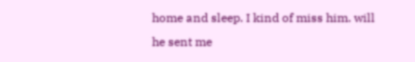home and sleep. I kind of miss him. will he sent me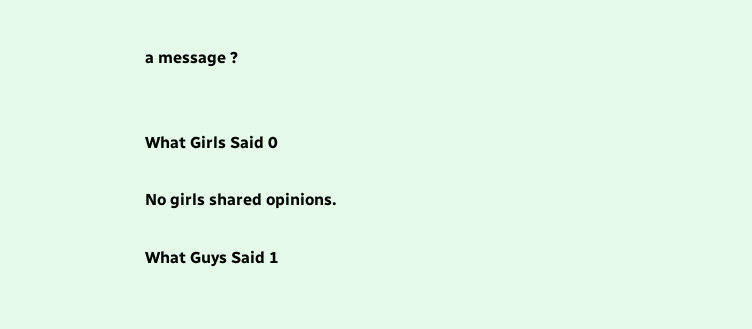a message ?


What Girls Said 0

No girls shared opinions.

What Guys Said 1